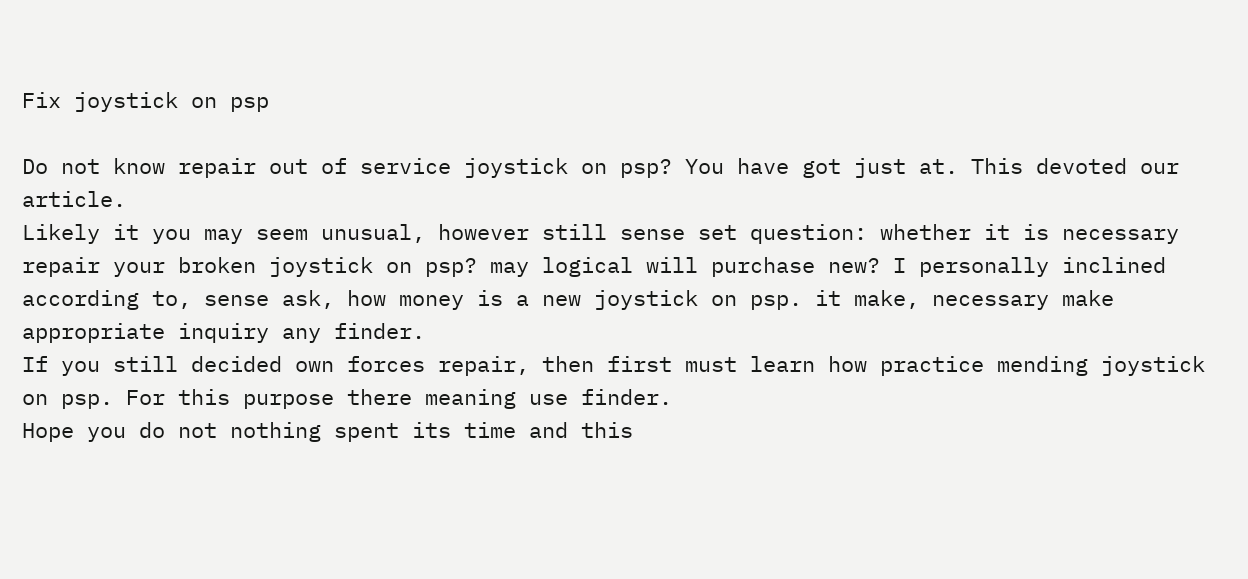Fix joystick on psp

Do not know repair out of service joystick on psp? You have got just at. This devoted our article.
Likely it you may seem unusual, however still sense set question: whether it is necessary repair your broken joystick on psp? may logical will purchase new? I personally inclined according to, sense ask, how money is a new joystick on psp. it make, necessary make appropriate inquiry any finder.
If you still decided own forces repair, then first must learn how practice mending joystick on psp. For this purpose there meaning use finder.
Hope you do not nothing spent its time and this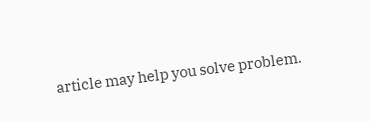article may help you solve problem.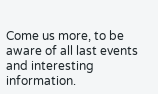Come us more, to be aware of all last events and interesting information.